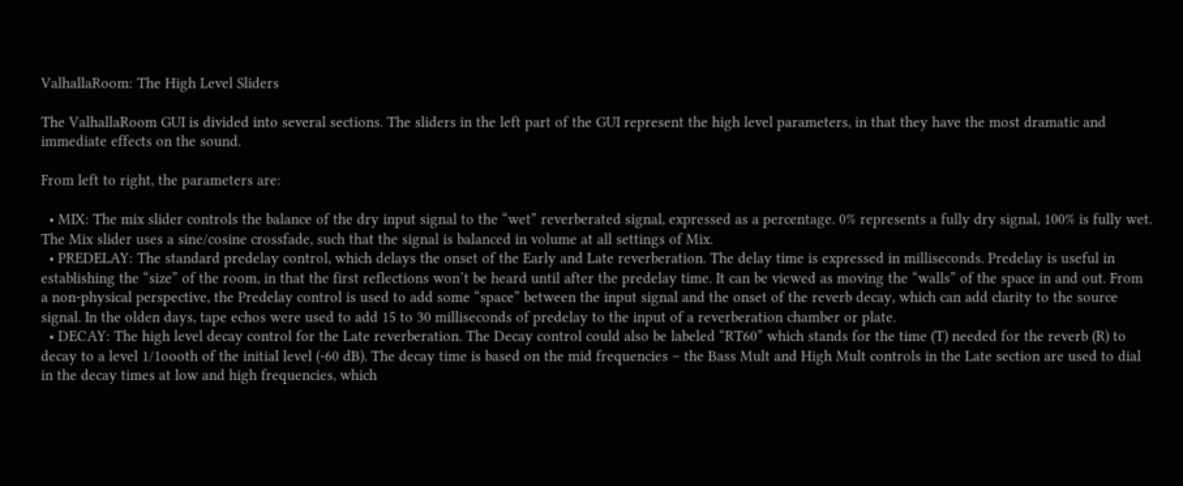ValhallaRoom: The High Level Sliders

The ValhallaRoom GUI is divided into several sections. The sliders in the left part of the GUI represent the high level parameters, in that they have the most dramatic and immediate effects on the sound.

From left to right, the parameters are:

  • MIX: The mix slider controls the balance of the dry input signal to the “wet” reverberated signal, expressed as a percentage. 0% represents a fully dry signal, 100% is fully wet. The Mix slider uses a sine/cosine crossfade, such that the signal is balanced in volume at all settings of Mix.
  • PREDELAY: The standard predelay control, which delays the onset of the Early and Late reverberation. The delay time is expressed in milliseconds. Predelay is useful in establishing the “size” of the room, in that the first reflections won’t be heard until after the predelay time. It can be viewed as moving the “walls” of the space in and out. From a non-physical perspective, the Predelay control is used to add some “space” between the input signal and the onset of the reverb decay, which can add clarity to the source signal. In the olden days, tape echos were used to add 15 to 30 milliseconds of predelay to the input of a reverberation chamber or plate.
  • DECAY: The high level decay control for the Late reverberation. The Decay control could also be labeled “RT60” which stands for the time (T) needed for the reverb (R) to decay to a level 1/1oooth of the initial level (-60 dB). The decay time is based on the mid frequencies – the Bass Mult and High Mult controls in the Late section are used to dial in the decay times at low and high frequencies, which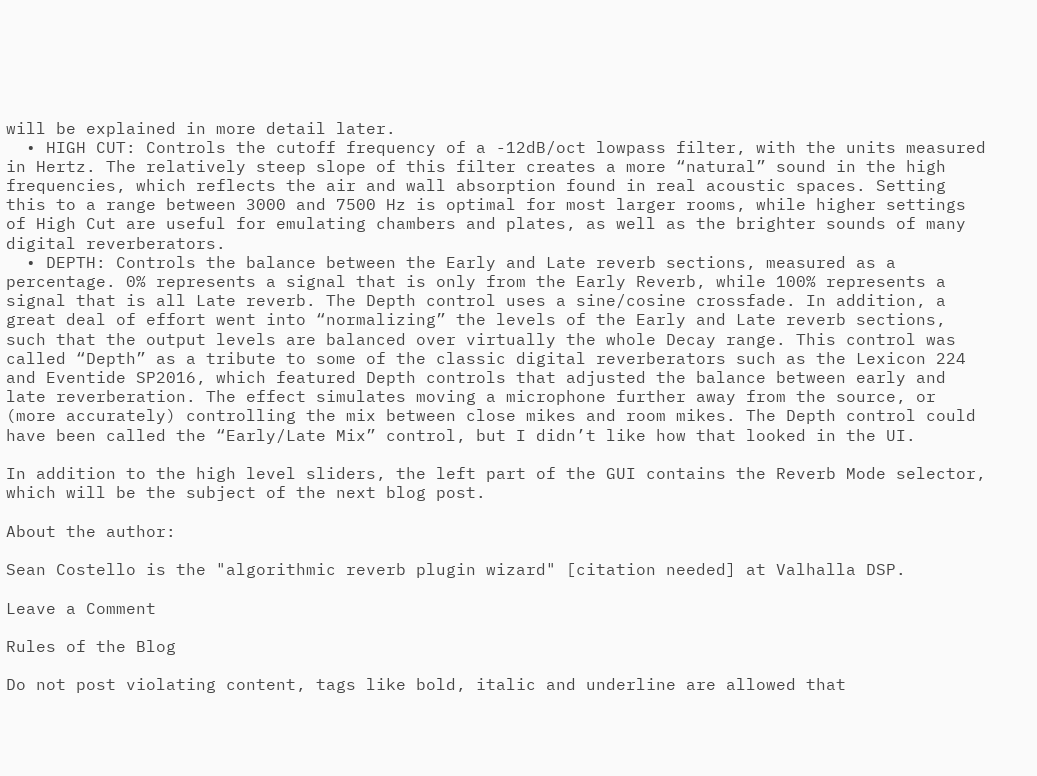will be explained in more detail later.
  • HIGH CUT: Controls the cutoff frequency of a -12dB/oct lowpass filter, with the units measured in Hertz. The relatively steep slope of this filter creates a more “natural” sound in the high frequencies, which reflects the air and wall absorption found in real acoustic spaces. Setting this to a range between 3000 and 7500 Hz is optimal for most larger rooms, while higher settings of High Cut are useful for emulating chambers and plates, as well as the brighter sounds of many digital reverberators.
  • DEPTH: Controls the balance between the Early and Late reverb sections, measured as a percentage. 0% represents a signal that is only from the Early Reverb, while 100% represents a signal that is all Late reverb. The Depth control uses a sine/cosine crossfade. In addition, a great deal of effort went into “normalizing” the levels of the Early and Late reverb sections, such that the output levels are balanced over virtually the whole Decay range. This control was called “Depth” as a tribute to some of the classic digital reverberators such as the Lexicon 224 and Eventide SP2016, which featured Depth controls that adjusted the balance between early and late reverberation. The effect simulates moving a microphone further away from the source, or (more accurately) controlling the mix between close mikes and room mikes. The Depth control could have been called the “Early/Late Mix” control, but I didn’t like how that looked in the UI.

In addition to the high level sliders, the left part of the GUI contains the Reverb Mode selector, which will be the subject of the next blog post.

About the author:

Sean Costello is the "algorithmic reverb plugin wizard" [citation needed] at Valhalla DSP.

Leave a Comment

Rules of the Blog

Do not post violating content, tags like bold, italic and underline are allowed that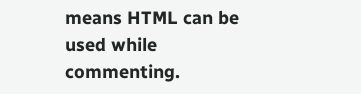means HTML can be used while commenting.